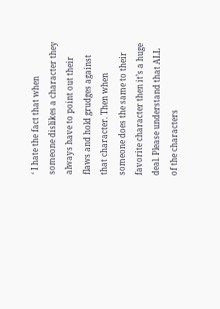‘ I hate the fact that when someone dislikes a character they always have to point out their flaws and hold grudges against that character. Then when someone does the same to their favorite character then it’s a huge deal. Please understand that ALL of the characters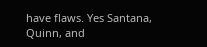have flaws. Yes Santana, Quinn, and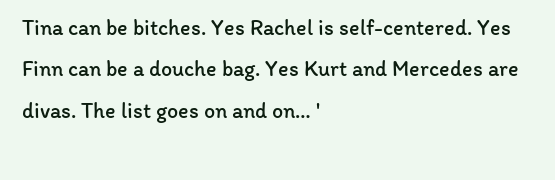Tina can be bitches. Yes Rachel is self-centered. Yes Finn can be a douche bag. Yes Kurt and Mercedes are divas. The list goes on and on… '